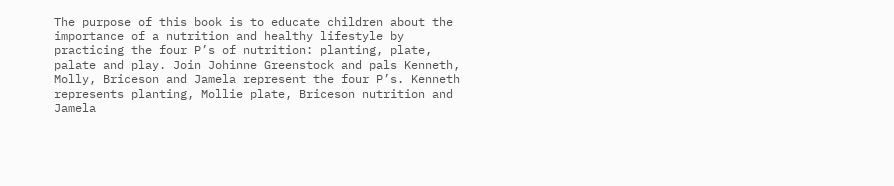The purpose of this book is to educate children about the importance of a nutrition and healthy lifestyle by practicing the four P’s of nutrition: planting, plate, palate and play. Join Johinne Greenstock and pals Kenneth, Molly, Briceson and Jamela represent the four P’s. Kenneth represents planting, Mollie plate, Briceson nutrition and Jamela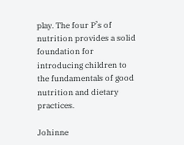play. The four P’s of nutrition provides a solid foundation for introducing children to the fundamentals of good nutrition and dietary practices.

Johinne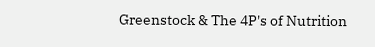Greenstock & The 4P's of Nutrition